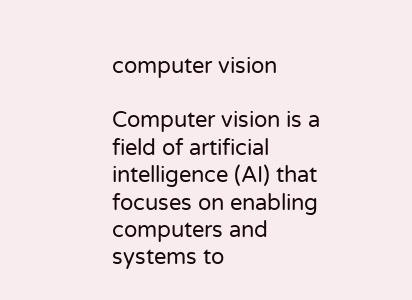computer vision

Computer vision is a field of artificial intelligence (AI) that focuses on enabling computers and systems to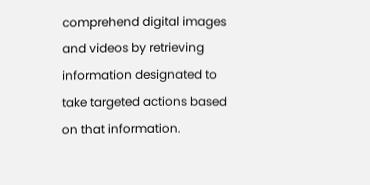comprehend digital images and videos by retrieving information designated to take targeted actions based on that information.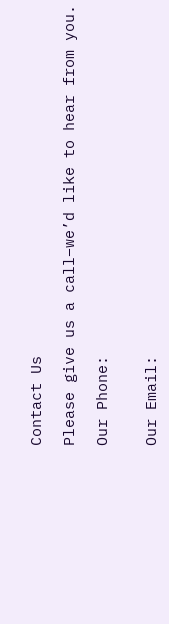Contact Us

Please give us a call–we’d like to hear from you.

Our Phone:


Our Email: